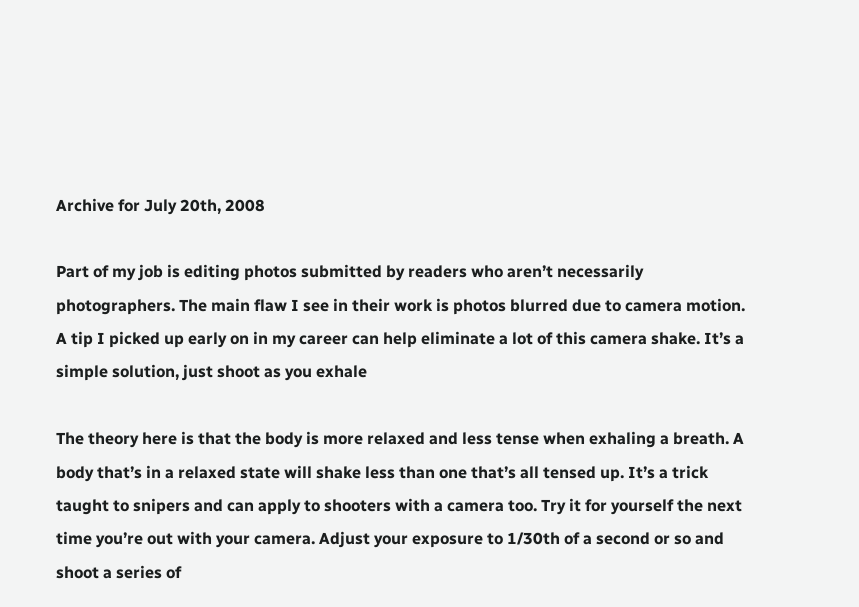Archive for July 20th, 2008

Part of my job is editing photos submitted by readers who aren’t necessarily photographers. The main flaw I see in their work is photos blurred due to camera motion. A tip I picked up early on in my career can help eliminate a lot of this camera shake. It’s a simple solution, just shoot as you exhale

The theory here is that the body is more relaxed and less tense when exhaling a breath. A body that’s in a relaxed state will shake less than one that’s all tensed up. It’s a trick taught to snipers and can apply to shooters with a camera too. Try it for yourself the next time you’re out with your camera. Adjust your exposure to 1/30th of a second or so and shoot a series of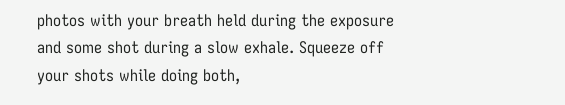photos with your breath held during the exposure and some shot during a slow exhale. Squeeze off your shots while doing both,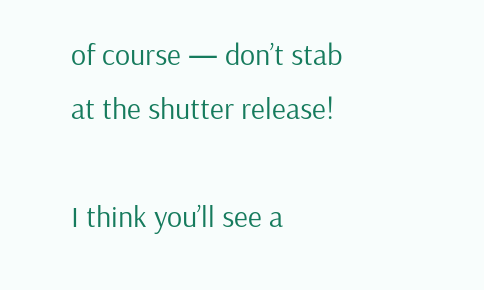of course — don’t stab at the shutter release!

I think you’ll see a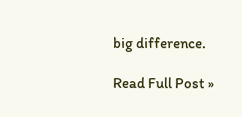big difference.

Read Full Post »